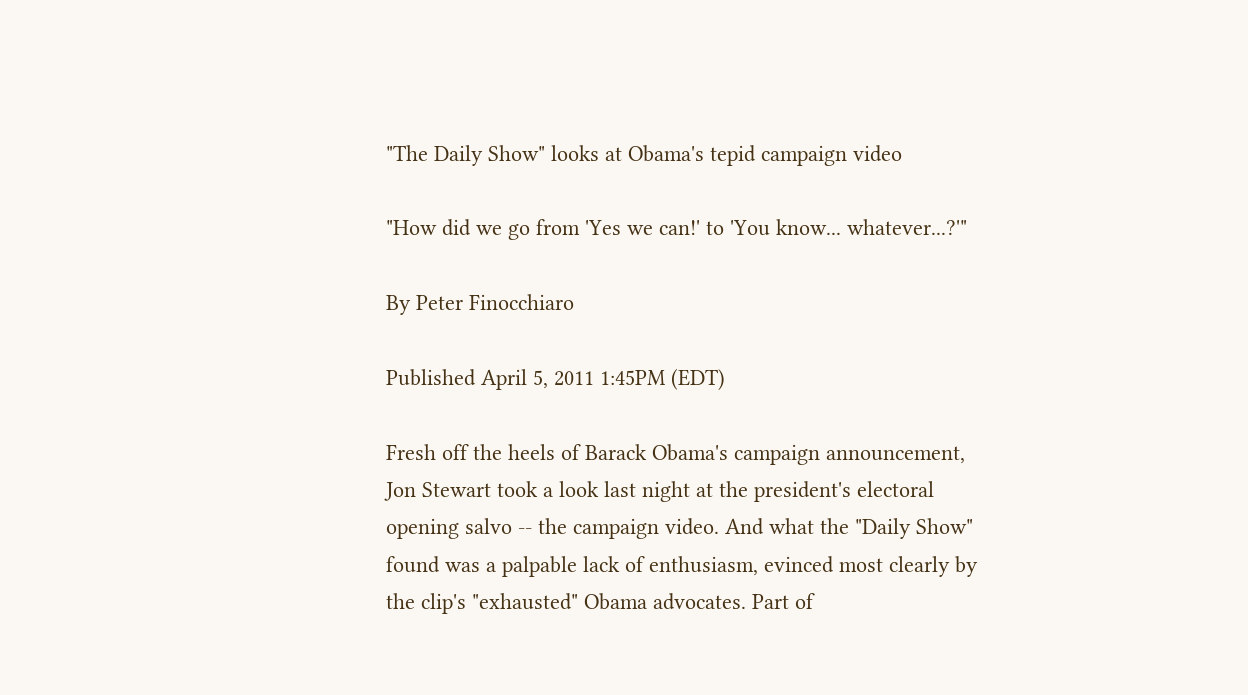"The Daily Show" looks at Obama's tepid campaign video

"How did we go from 'Yes we can!' to 'You know... whatever...?'"

By Peter Finocchiaro

Published April 5, 2011 1:45PM (EDT)

Fresh off the heels of Barack Obama's campaign announcement, Jon Stewart took a look last night at the president's electoral opening salvo -- the campaign video. And what the "Daily Show" found was a palpable lack of enthusiasm, evinced most clearly by the clip's "exhausted" Obama advocates. Part of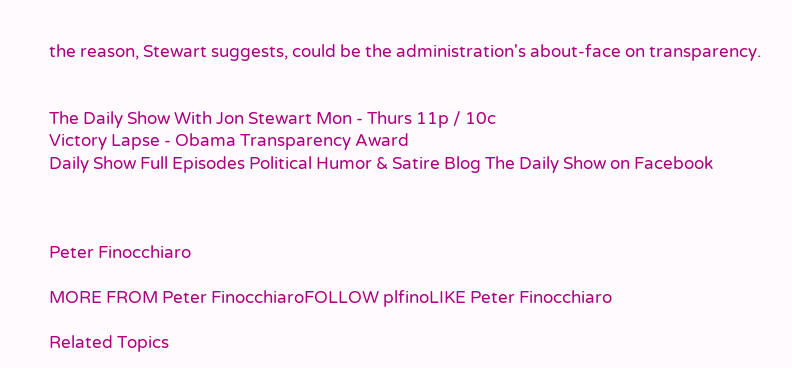the reason, Stewart suggests, could be the administration's about-face on transparency.


The Daily Show With Jon Stewart Mon - Thurs 11p / 10c
Victory Lapse - Obama Transparency Award
Daily Show Full Episodes Political Humor & Satire Blog The Daily Show on Facebook



Peter Finocchiaro

MORE FROM Peter FinocchiaroFOLLOW plfinoLIKE Peter Finocchiaro

Related Topics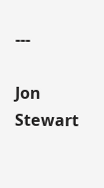---

Jon Stewart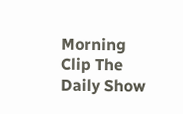Morning Clip The Daily Show